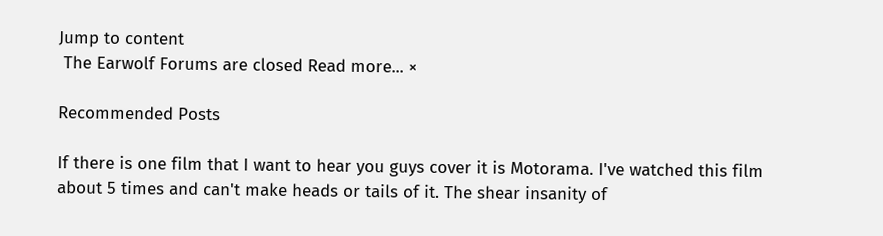Jump to content
 The Earwolf Forums are closed Read more... ×

Recommended Posts

If there is one film that I want to hear you guys cover it is Motorama. I've watched this film about 5 times and can't make heads or tails of it. The shear insanity of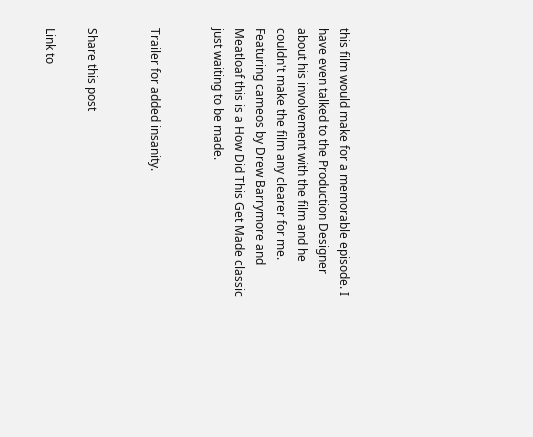this film would make for a memorable episode. I have even talked to the Production Designer about his involvement with the film and he couldn't make the film any clearer for me. Featuring cameos by Drew Barrymore and Meatloaf this is a How Did This Get Made classic just waiting to be made.


Trailer for added insanity.


Share this post

Link to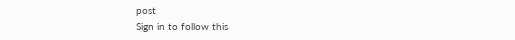post
Sign in to follow this